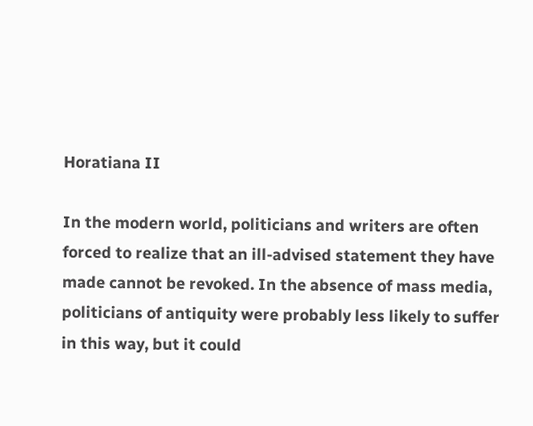Horatiana II

In the modern world, politicians and writers are often forced to realize that an ill-advised statement they have made cannot be revoked. In the absence of mass media, politicians of antiquity were probably less likely to suffer in this way, but it could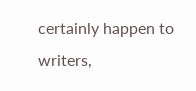certainly happen to writers,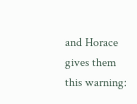and Horace gives them this warning: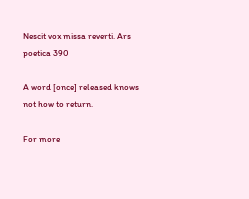Nescit vox missa reverti. Ars poetica 390

A word [once] released knows not how to return.

For more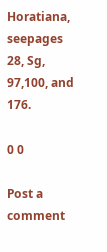Horatiana, seepages 28, Sg, 97,100, and 176.

0 0

Post a comment